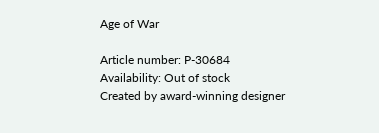Age of War

Article number: P-30684
Availability: Out of stock
Created by award-winning designer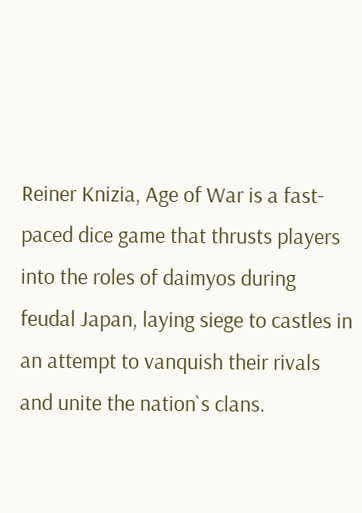Reiner Knizia, Age of War is a fast-paced dice game that thrusts players into the roles of daimyos during feudal Japan, laying siege to castles in an attempt to vanquish their rivals and unite the nation`s clans.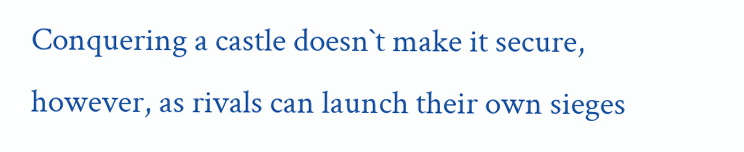Conquering a castle doesn`t make it secure, however, as rivals can launch their own sieges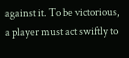against it. To be victorious, a player must act swiftly to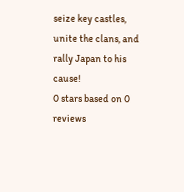seize key castles, unite the clans, and rally Japan to his cause!
0 stars based on 0 reviews